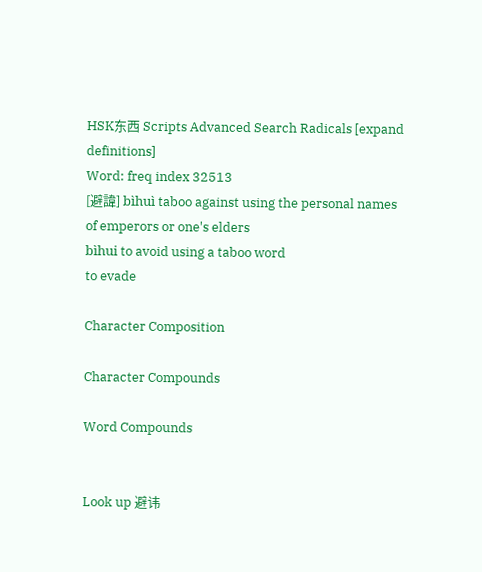HSK东西 Scripts Advanced Search Radicals [expand definitions]
Word: freq index 32513
[避諱] bìhuì taboo against using the personal names of emperors or one's elders
bìhui to avoid using a taboo word
to evade

Character Composition

Character Compounds

Word Compounds


Look up 避讳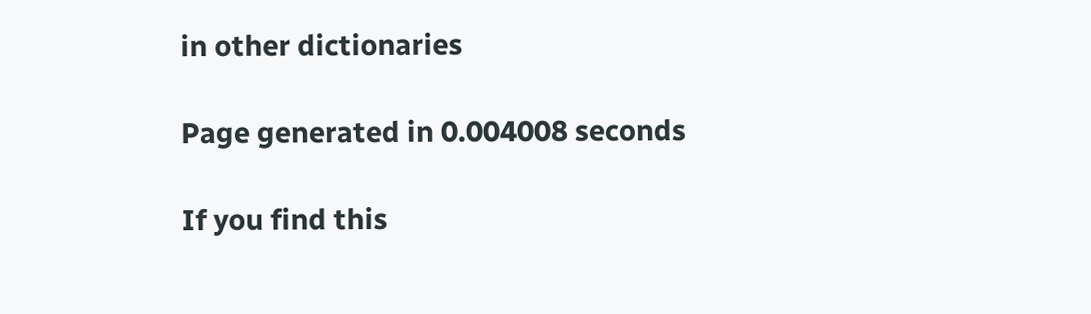in other dictionaries

Page generated in 0.004008 seconds

If you find this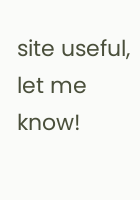site useful, let me know!